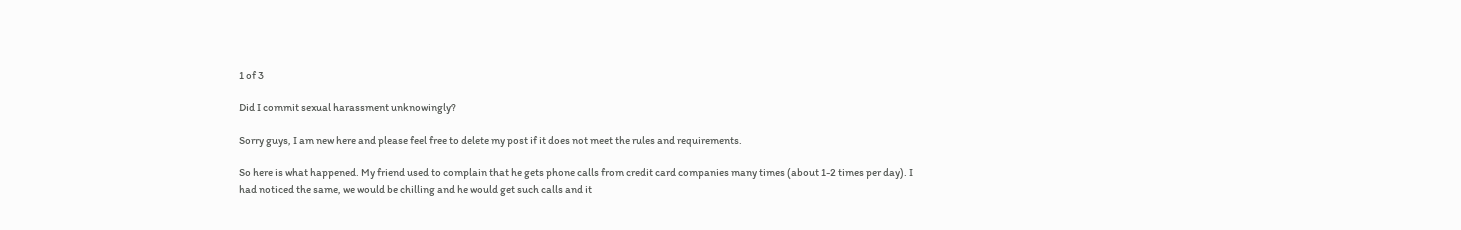1 of 3

Did I commit sexual harassment unknowingly?

Sorry guys, I am new here and please feel free to delete my post if it does not meet the rules and requirements.

So here is what happened. My friend used to complain that he gets phone calls from credit card companies many times (about 1-2 times per day). I had noticed the same, we would be chilling and he would get such calls and it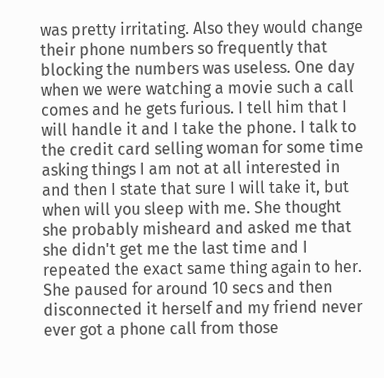was pretty irritating. Also they would change their phone numbers so frequently that blocking the numbers was useless. One day when we were watching a movie such a call comes and he gets furious. I tell him that I will handle it and I take the phone. I talk to the credit card selling woman for some time asking things I am not at all interested in and then I state that sure I will take it, but when will you sleep with me. She thought she probably misheard and asked me that she didn't get me the last time and I repeated the exact same thing again to her. She paused for around 10 secs and then disconnected it herself and my friend never ever got a phone call from those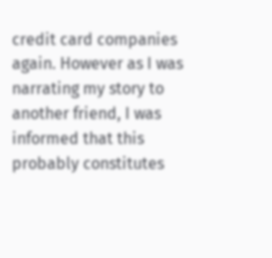credit card companies again. However as I was narrating my story to another friend, I was informed that this probably constitutes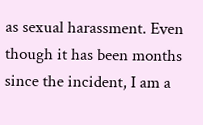as sexual harassment. Even though it has been months since the incident, I am a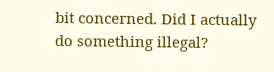bit concerned. Did I actually do something illegal?